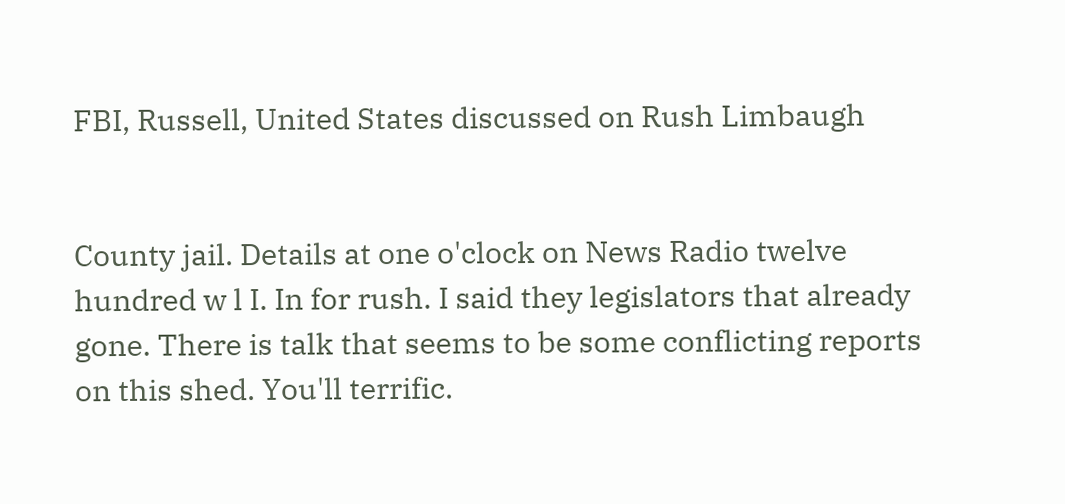FBI, Russell, United States discussed on Rush Limbaugh


County jail. Details at one o'clock on News Radio twelve hundred w l I. In for rush. I said they legislators that already gone. There is talk that seems to be some conflicting reports on this shed. You'll terrific.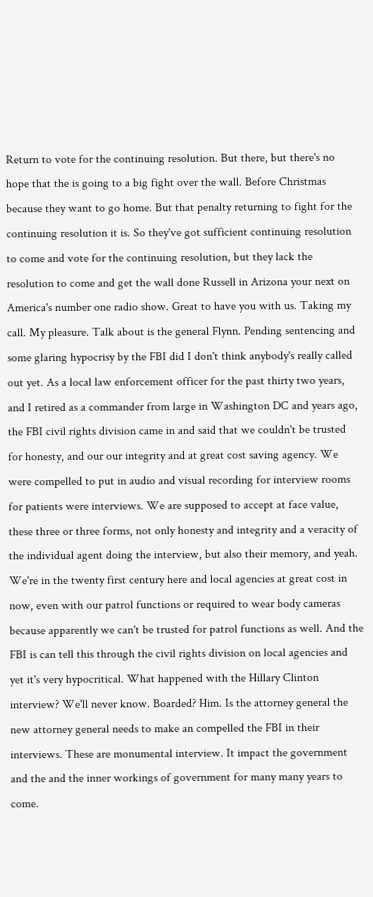Return to vote for the continuing resolution. But there, but there's no hope that the is going to a big fight over the wall. Before Christmas because they want to go home. But that penalty returning to fight for the continuing resolution it is. So they've got sufficient continuing resolution to come and vote for the continuing resolution, but they lack the resolution to come and get the wall done Russell in Arizona your next on America's number one radio show. Great to have you with us. Taking my call. My pleasure. Talk about is the general Flynn. Pending sentencing and some glaring hypocrisy by the FBI did I don't think anybody's really called out yet. As a local law enforcement officer for the past thirty two years, and I retired as a commander from large in Washington DC and years ago, the FBI civil rights division came in and said that we couldn't be trusted for honesty, and our our integrity and at great cost saving agency. We were compelled to put in audio and visual recording for interview rooms for patients were interviews. We are supposed to accept at face value, these three or three forms, not only honesty and integrity and a veracity of the individual agent doing the interview, but also their memory, and yeah. We're in the twenty first century here and local agencies at great cost in now, even with our patrol functions or required to wear body cameras because apparently we can't be trusted for patrol functions as well. And the FBI is can tell this through the civil rights division on local agencies and yet it's very hypocritical. What happened with the Hillary Clinton interview? We'll never know. Boarded? Him. Is the attorney general the new attorney general needs to make an compelled the FBI in their interviews. These are monumental interview. It impact the government and the and the inner workings of government for many many years to come.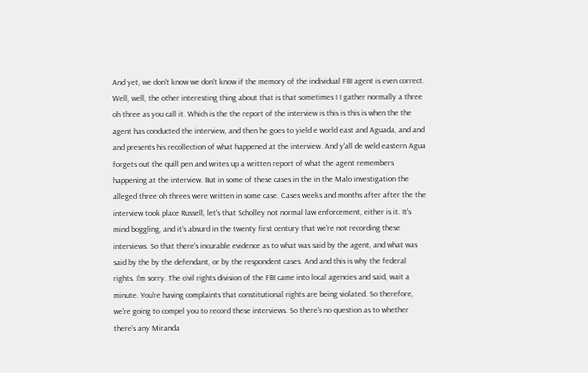And yet, we don't know we don't know if the memory of the individual FBI agent is even correct. Well, well, the other interesting thing about that is that sometimes I I gather normally a three oh three as you call it. Which is the the report of the interview is this is this is when the the agent has conducted the interview, and then he goes to yield e world east and Aguada, and and and presents his recollection of what happened at the interview. And y'all de weld eastern Agua forgets out the quill pen and writes up a written report of what the agent remembers happening at the interview. But in some of these cases in the in the Malo investigation the alleged three oh threes were written in some case. Cases weeks and months after after the the interview took place Russell, let's that Scholley not normal law enforcement, either is it. It's mind boggling, and it's absurd in the twenty first century that we're not recording these interviews. So that there's incurable evidence as to what was said by the agent, and what was said by the by the defendant, or by the respondent cases. And and this is why the federal rights. I'm sorry. The civil rights division of the FBI came into local agencies and said, wait a minute. You're having complaints that constitutional rights are being violated. So therefore, we're going to compel you to record these interviews. So there's no question as to whether there's any Miranda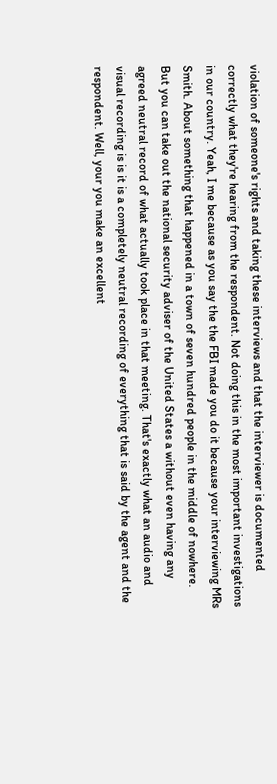violation of someone's rights and taking these interviews and that the interviewer is documented correctly what they're hearing from the respondent. Not doing this in the most important investigations in our country. Yeah, I me because as you say the the FBI made you do it because your interviewing MRs Smith. About something that happened in a town of seven hundred people in the middle of nowhere. But you can take out the national security adviser of the United States a without even having any agreed neutral record of what actually took place in that meeting. That's exactly what an audio and visual recording is is it is a completely neutral recording of everything that is said by the agent and the respondent. Well, your you make an excellent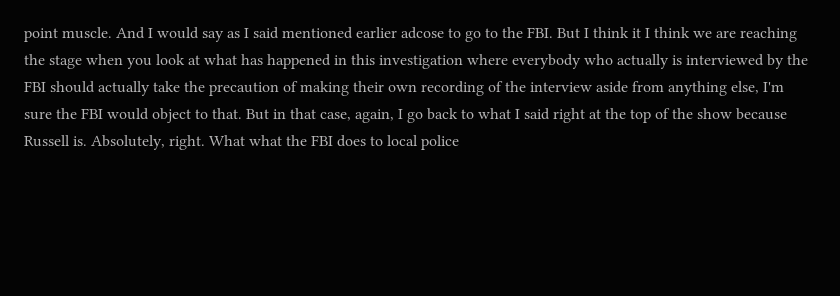point muscle. And I would say as I said mentioned earlier adcose to go to the FBI. But I think it I think we are reaching the stage when you look at what has happened in this investigation where everybody who actually is interviewed by the FBI should actually take the precaution of making their own recording of the interview aside from anything else, I'm sure the FBI would object to that. But in that case, again, I go back to what I said right at the top of the show because Russell is. Absolutely, right. What what the FBI does to local police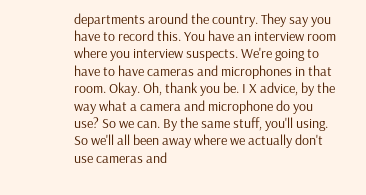departments around the country. They say you have to record this. You have an interview room where you interview suspects. We're going to have to have cameras and microphones in that room. Okay. Oh, thank you be. I X advice, by the way what a camera and microphone do you use? So we can. By the same stuff, you'll using. So we'll all been away where we actually don't use cameras and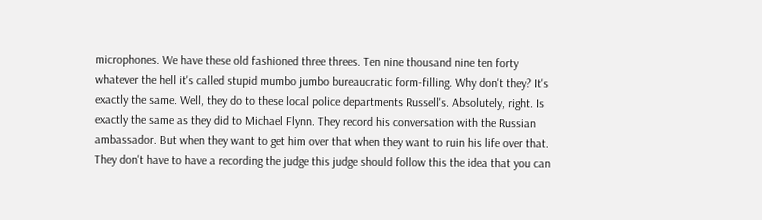microphones. We have these old fashioned three threes. Ten nine thousand nine ten forty whatever the hell it's called stupid mumbo jumbo bureaucratic form-filling. Why don't they? It's exactly the same. Well, they do to these local police departments Russell's. Absolutely, right. Is exactly the same as they did to Michael Flynn. They record his conversation with the Russian ambassador. But when they want to get him over that when they want to ruin his life over that. They don't have to have a recording the judge this judge should follow this the idea that you can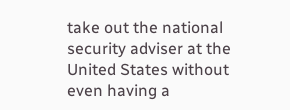take out the national security adviser at the United States without even having a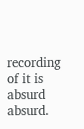recording of it is absurd absurd.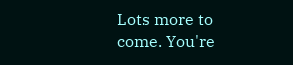Lots more to come. You're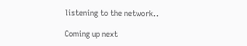listening to the network..

Coming up next